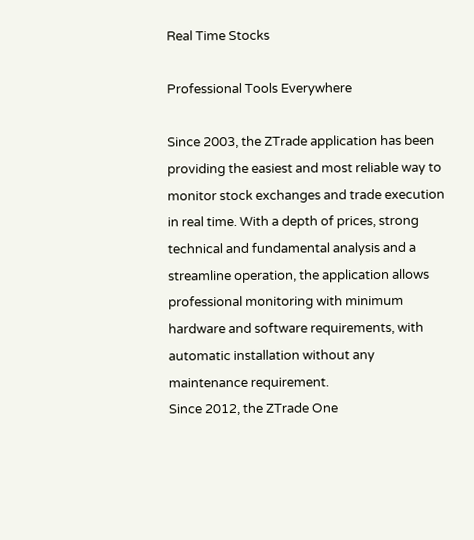Real Time Stocks

Professional Tools Everywhere

Since 2003, the ZTrade application has been providing the easiest and most reliable way to monitor stock exchanges and trade execution in real time. With a depth of prices, strong technical and fundamental analysis and a streamline operation, the application allows professional monitoring with minimum hardware and software requirements, with automatic installation without any maintenance requirement.
Since 2012, the ZTrade One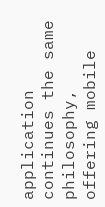application continues the same philosophy, offering mobile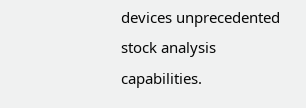devices unprecedented stock analysis capabilities.